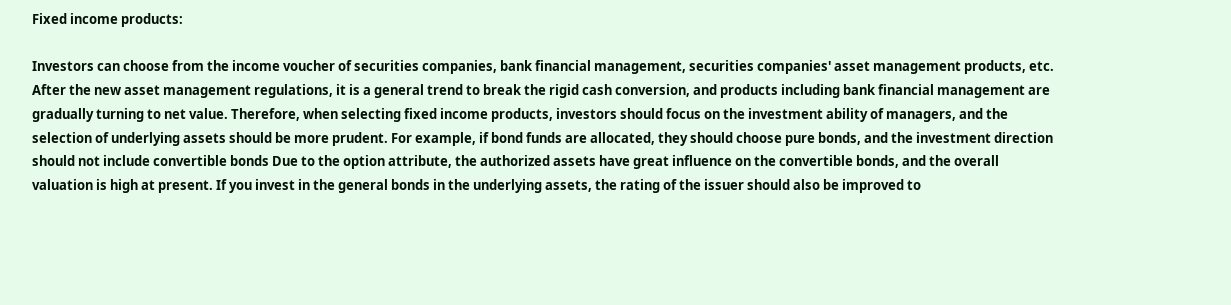Fixed income products:

Investors can choose from the income voucher of securities companies, bank financial management, securities companies' asset management products, etc. After the new asset management regulations, it is a general trend to break the rigid cash conversion, and products including bank financial management are gradually turning to net value. Therefore, when selecting fixed income products, investors should focus on the investment ability of managers, and the selection of underlying assets should be more prudent. For example, if bond funds are allocated, they should choose pure bonds, and the investment direction should not include convertible bonds Due to the option attribute, the authorized assets have great influence on the convertible bonds, and the overall valuation is high at present. If you invest in the general bonds in the underlying assets, the rating of the issuer should also be improved to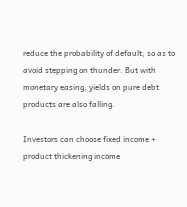reduce the probability of default, so as to avoid stepping on thunder. But with monetary easing, yields on pure debt products are also falling.

Investors can choose fixed income + product thickening income